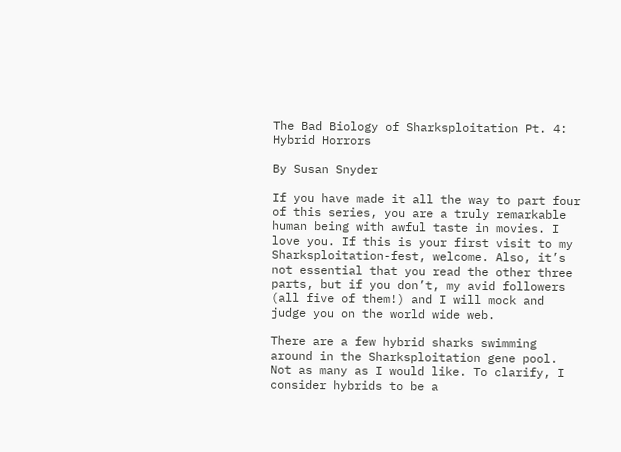The Bad Biology of Sharksploitation Pt. 4: Hybrid Horrors

By Susan Snyder

If you have made it all the way to part four of this series, you are a truly remarkable human being with awful taste in movies. I love you. If this is your first visit to my Sharksploitation-fest, welcome. Also, it’s not essential that you read the other three parts, but if you don’t, my avid followers (all five of them!) and I will mock and judge you on the world wide web.

There are a few hybrid sharks swimming around in the Sharksploitation gene pool. Not as many as I would like. To clarify, I consider hybrids to be a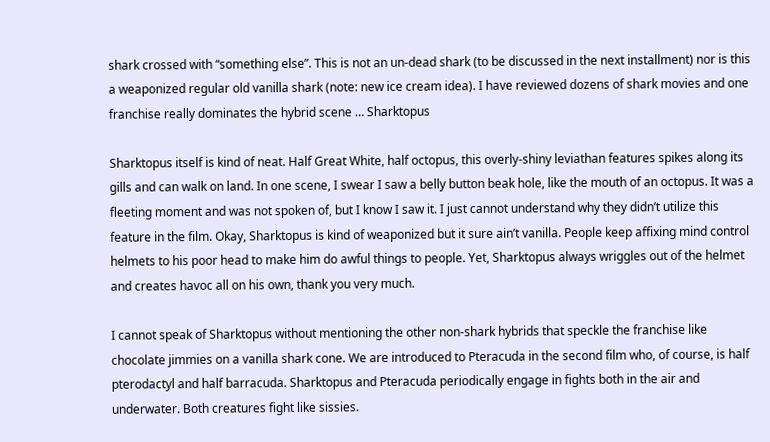shark crossed with “something else”. This is not an un-dead shark (to be discussed in the next installment) nor is this a weaponized regular old vanilla shark (note: new ice cream idea). I have reviewed dozens of shark movies and one franchise really dominates the hybrid scene … Sharktopus

Sharktopus itself is kind of neat. Half Great White, half octopus, this overly-shiny leviathan features spikes along its gills and can walk on land. In one scene, I swear I saw a belly button beak hole, like the mouth of an octopus. It was a fleeting moment and was not spoken of, but I know I saw it. I just cannot understand why they didn’t utilize this feature in the film. Okay, Sharktopus is kind of weaponized but it sure ain’t vanilla. People keep affixing mind control helmets to his poor head to make him do awful things to people. Yet, Sharktopus always wriggles out of the helmet and creates havoc all on his own, thank you very much.

I cannot speak of Sharktopus without mentioning the other non-shark hybrids that speckle the franchise like chocolate jimmies on a vanilla shark cone. We are introduced to Pteracuda in the second film who, of course, is half pterodactyl and half barracuda. Sharktopus and Pteracuda periodically engage in fights both in the air and underwater. Both creatures fight like sissies.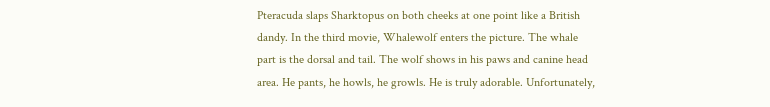Pteracuda slaps Sharktopus on both cheeks at one point like a British dandy. In the third movie, Whalewolf enters the picture. The whale part is the dorsal and tail. The wolf shows in his paws and canine head area. He pants, he howls, he growls. He is truly adorable. Unfortunately,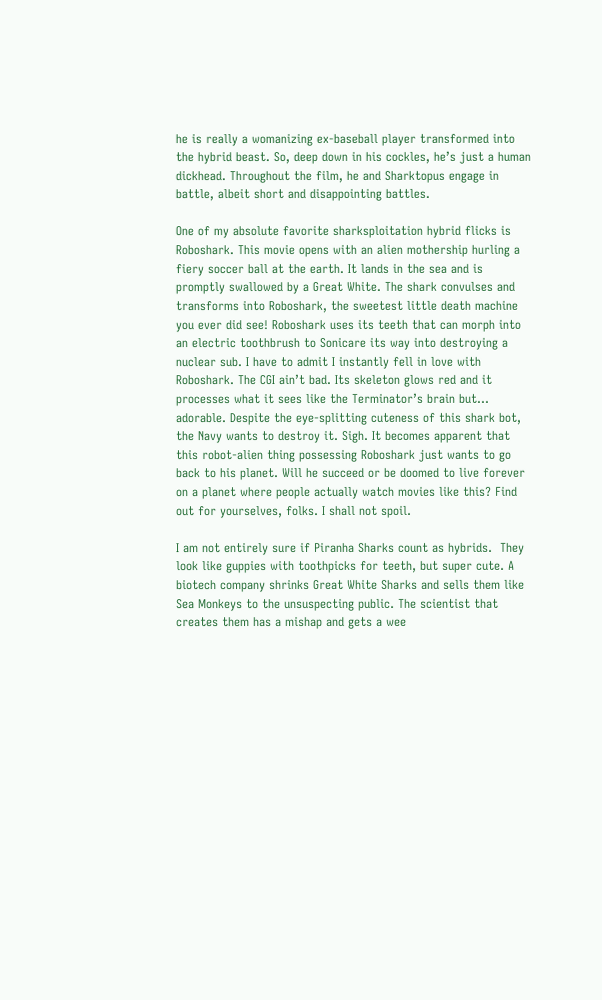he is really a womanizing ex-baseball player transformed into the hybrid beast. So, deep down in his cockles, he’s just a human dickhead. Throughout the film, he and Sharktopus engage in battle, albeit short and disappointing battles.

One of my absolute favorite sharksploitation hybrid flicks is Roboshark. This movie opens with an alien mothership hurling a fiery soccer ball at the earth. It lands in the sea and is promptly swallowed by a Great White. The shark convulses and transforms into Roboshark, the sweetest little death machine you ever did see! Roboshark uses its teeth that can morph into an electric toothbrush to Sonicare its way into destroying a nuclear sub. I have to admit I instantly fell in love with Roboshark. The CGI ain’t bad. Its skeleton glows red and it processes what it sees like the Terminator’s brain but… adorable. Despite the eye-splitting cuteness of this shark bot, the Navy wants to destroy it. Sigh. It becomes apparent that this robot-alien thing possessing Roboshark just wants to go back to his planet. Will he succeed or be doomed to live forever on a planet where people actually watch movies like this? Find out for yourselves, folks. I shall not spoil.

I am not entirely sure if Piranha Sharks count as hybrids.  They look like guppies with toothpicks for teeth, but super cute. A biotech company shrinks Great White Sharks and sells them like Sea Monkeys to the unsuspecting public. The scientist that creates them has a mishap and gets a wee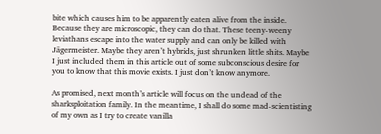bite which causes him to be apparently eaten alive from the inside. Because they are microscopic, they can do that. These teeny-weeny leviathans escape into the water supply and can only be killed with Jägermeister. Maybe they aren’t hybrids, just shrunken little shits. Maybe I just included them in this article out of some subconscious desire for you to know that this movie exists. I just don’t know anymore.

As promised, next month’s article will focus on the undead of the sharksploitation family. In the meantime, I shall do some mad-scientisting of my own as I try to create vanilla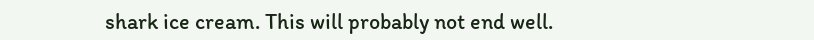shark ice cream. This will probably not end well.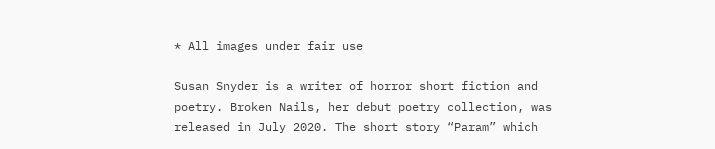* All images under fair use

Susan Snyder is a writer of horror short fiction and poetry. Broken Nails, her debut poetry collection, was released in July 2020. The short story “Param” which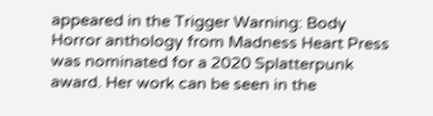appeared in the Trigger Warning: Body Horror anthology from Madness Heart Press was nominated for a 2020 Splatterpunk award. Her work can be seen in the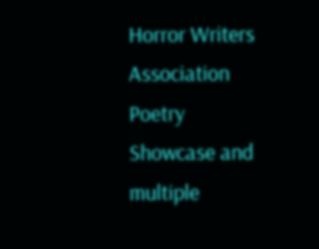Horror Writers Association Poetry Showcase and multiple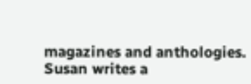magazines and anthologies. Susan writes a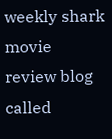weekly shark movie review blog called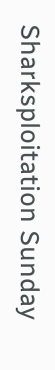Sharksploitation Sunday